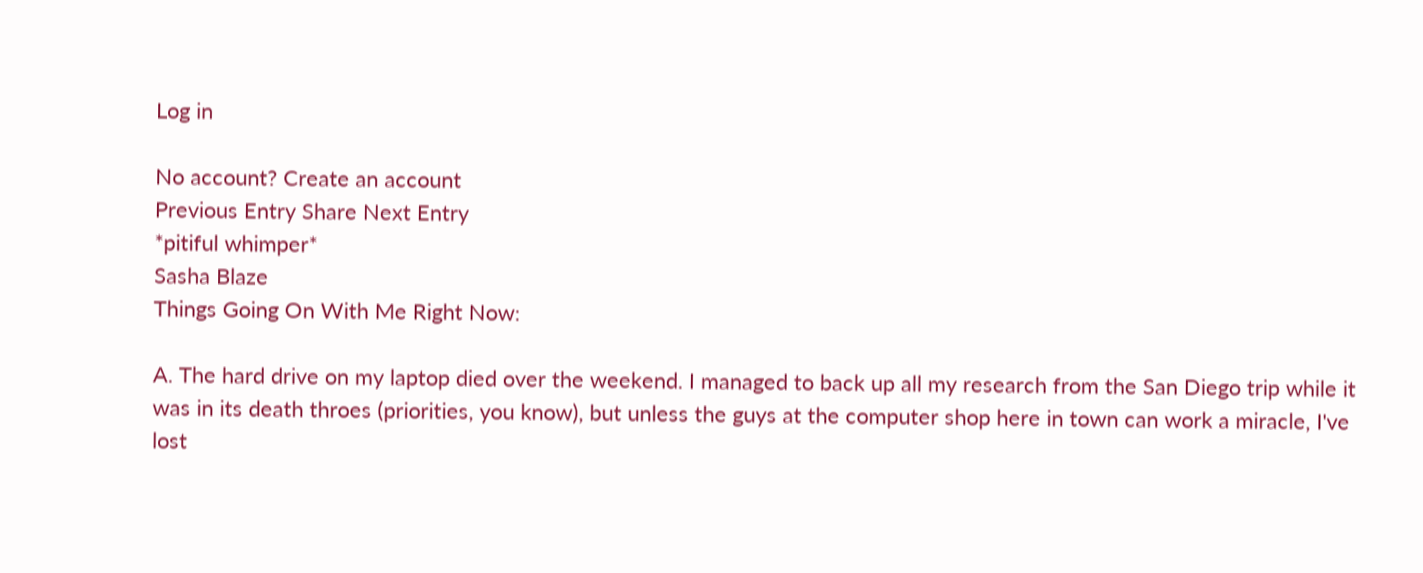Log in

No account? Create an account
Previous Entry Share Next Entry
*pitiful whimper*
Sasha Blaze
Things Going On With Me Right Now:

A. The hard drive on my laptop died over the weekend. I managed to back up all my research from the San Diego trip while it was in its death throes (priorities, you know), but unless the guys at the computer shop here in town can work a miracle, I've lost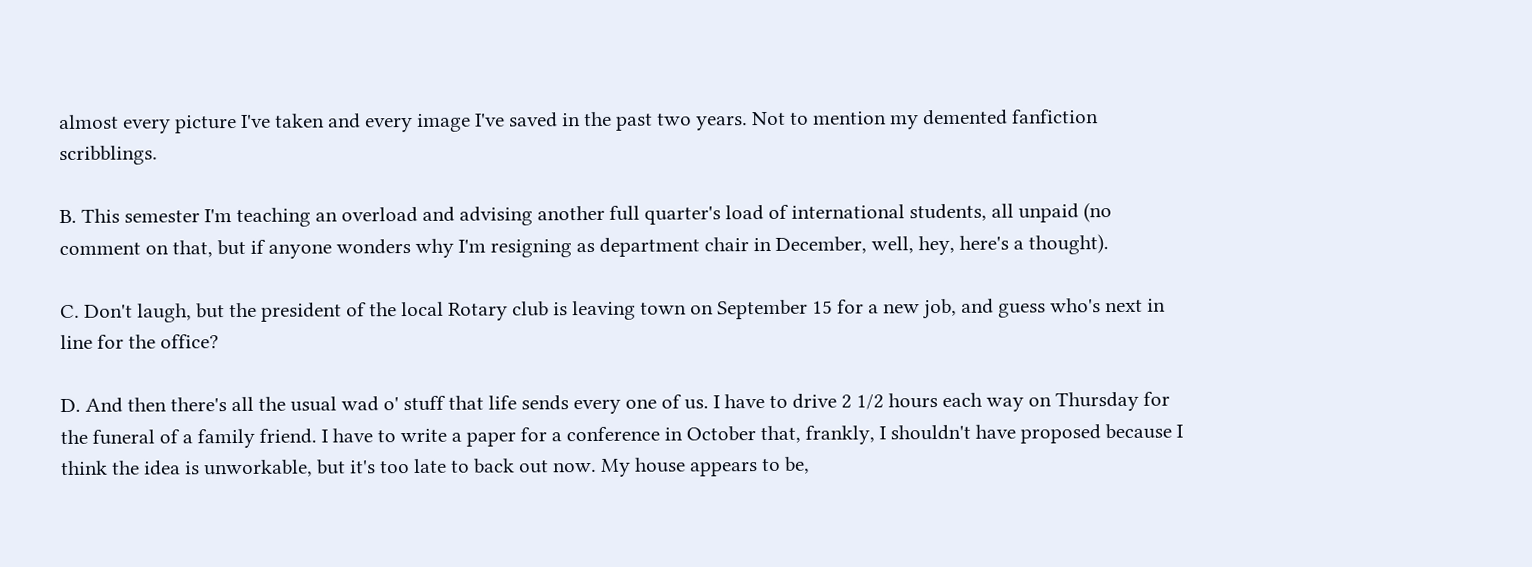almost every picture I've taken and every image I've saved in the past two years. Not to mention my demented fanfiction scribblings.

B. This semester I'm teaching an overload and advising another full quarter's load of international students, all unpaid (no comment on that, but if anyone wonders why I'm resigning as department chair in December, well, hey, here's a thought).

C. Don't laugh, but the president of the local Rotary club is leaving town on September 15 for a new job, and guess who's next in line for the office?

D. And then there's all the usual wad o' stuff that life sends every one of us. I have to drive 2 1/2 hours each way on Thursday for the funeral of a family friend. I have to write a paper for a conference in October that, frankly, I shouldn't have proposed because I think the idea is unworkable, but it's too late to back out now. My house appears to be,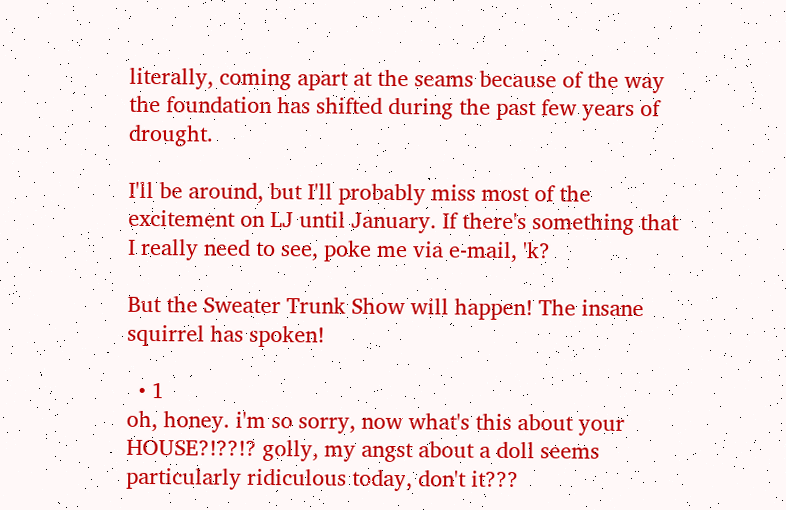literally, coming apart at the seams because of the way the foundation has shifted during the past few years of drought.

I'll be around, but I'll probably miss most of the excitement on LJ until January. If there's something that I really need to see, poke me via e-mail, 'k?

But the Sweater Trunk Show will happen! The insane squirrel has spoken!

  • 1
oh, honey. i'm so sorry, now what's this about your HOUSE?!??!? golly, my angst about a doll seems particularly ridiculous today, don't it???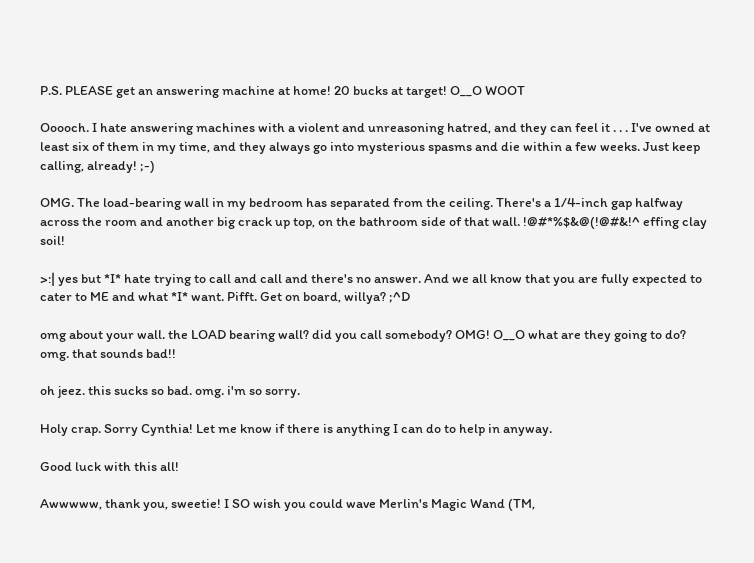P.S. PLEASE get an answering machine at home! 20 bucks at target! O__O WOOT

Ooooch. I hate answering machines with a violent and unreasoning hatred, and they can feel it . . . I've owned at least six of them in my time, and they always go into mysterious spasms and die within a few weeks. Just keep calling, already! ;-)

OMG. The load-bearing wall in my bedroom has separated from the ceiling. There's a 1/4-inch gap halfway across the room and another big crack up top, on the bathroom side of that wall. !@#*%$&@(!@#&!^ effing clay soil!

>:| yes but *I* hate trying to call and call and there's no answer. And we all know that you are fully expected to cater to ME and what *I* want. Pifft. Get on board, willya? ;^D

omg about your wall. the LOAD bearing wall? did you call somebody? OMG! O__O what are they going to do? omg. that sounds bad!!

oh jeez. this sucks so bad. omg. i'm so sorry.

Holy crap. Sorry Cynthia! Let me know if there is anything I can do to help in anyway.

Good luck with this all!

Awwwww, thank you, sweetie! I SO wish you could wave Merlin's Magic Wand (TM,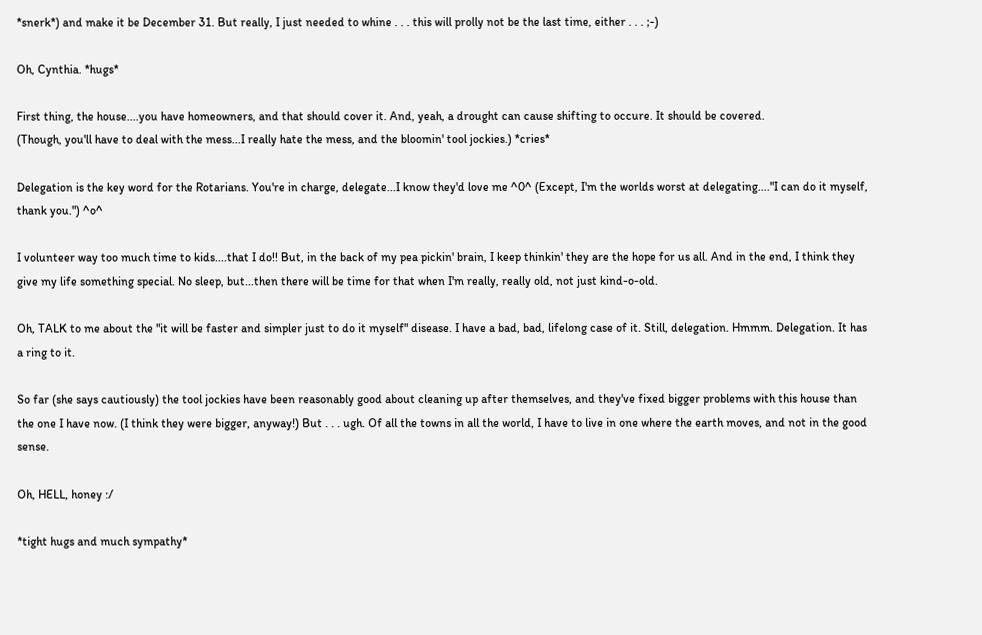*snerk*) and make it be December 31. But really, I just needed to whine . . . this will prolly not be the last time, either . . . ;-)

Oh, Cynthia. *hugs*

First thing, the house....you have homeowners, and that should cover it. And, yeah, a drought can cause shifting to occure. It should be covered.
(Though, you'll have to deal with the mess...I really hate the mess, and the bloomin' tool jockies.) *cries*

Delegation is the key word for the Rotarians. You're in charge, delegate...I know they'd love me ^0^ (Except, I'm the worlds worst at delegating...."I can do it myself, thank you.") ^o^

I volunteer way too much time to kids....that I do!! But, in the back of my pea pickin' brain, I keep thinkin' they are the hope for us all. And in the end, I think they give my life something special. No sleep, but...then there will be time for that when I'm really, really old, not just kind-o-old.

Oh, TALK to me about the "it will be faster and simpler just to do it myself" disease. I have a bad, bad, lifelong case of it. Still, delegation. Hmmm. Delegation. It has a ring to it.

So far (she says cautiously) the tool jockies have been reasonably good about cleaning up after themselves, and they've fixed bigger problems with this house than the one I have now. (I think they were bigger, anyway!) But . . . ugh. Of all the towns in all the world, I have to live in one where the earth moves, and not in the good sense.

Oh, HELL, honey :/

*tight hugs and much sympathy*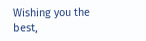Wishing you the best,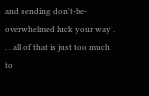and sending don't-be-overwhelmed luck your way . . . all of that is just too much to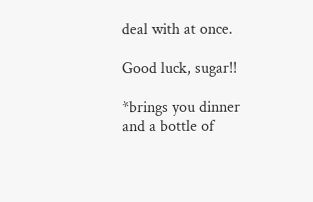deal with at once.

Good luck, sugar!!

*brings you dinner and a bottle of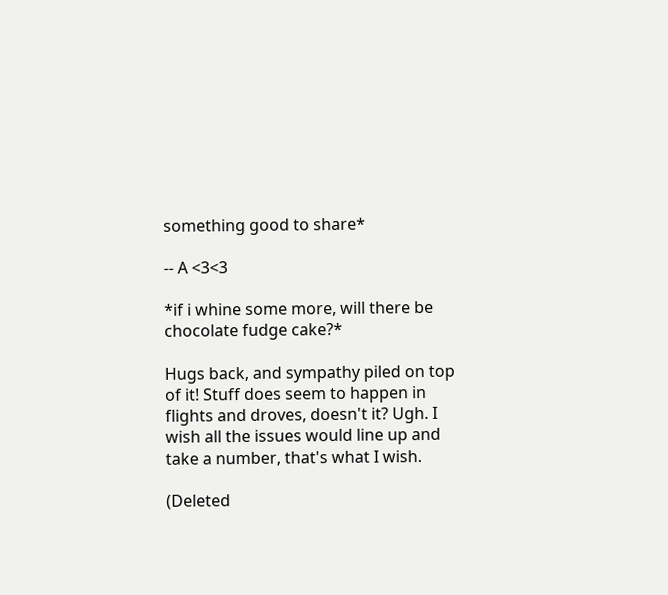something good to share*

-- A <3<3

*if i whine some more, will there be chocolate fudge cake?*

Hugs back, and sympathy piled on top of it! Stuff does seem to happen in flights and droves, doesn't it? Ugh. I wish all the issues would line up and take a number, that's what I wish.

(Deleted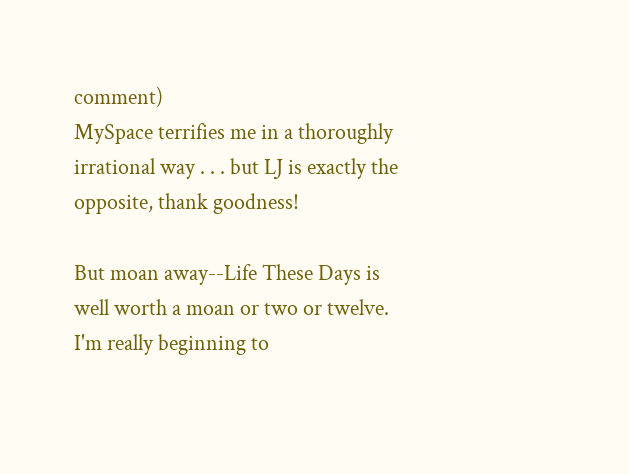comment)
MySpace terrifies me in a thoroughly irrational way . . . but LJ is exactly the opposite, thank goodness!

But moan away--Life These Days is well worth a moan or two or twelve. I'm really beginning to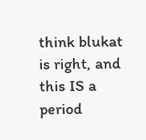think blukat is right, and this IS a period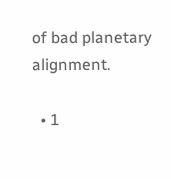of bad planetary alignment.

  • 1